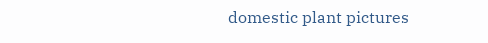domestic plant pictures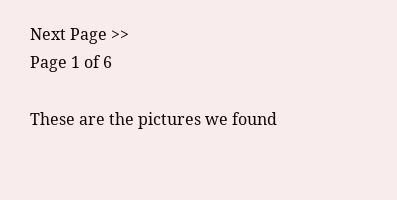Next Page >>
Page 1 of 6

These are the pictures we found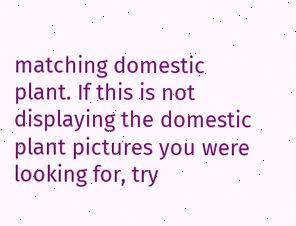matching domestic plant. If this is not displaying the domestic plant pictures you were looking for, try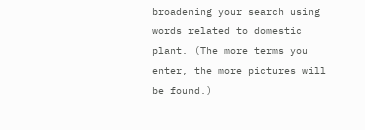broadening your search using words related to domestic plant. (The more terms you enter, the more pictures will be found.)